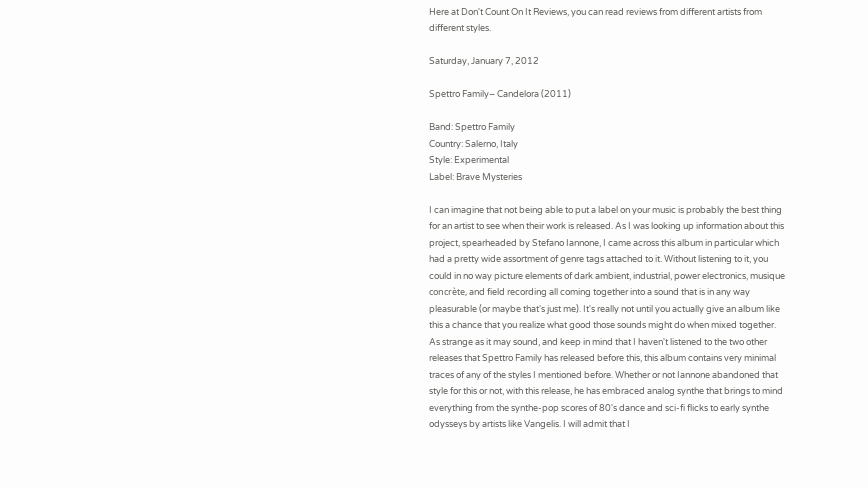Here at Don't Count On It Reviews, you can read reviews from different artists from different styles.

Saturday, January 7, 2012

Spettro Family– Candelora (2011)

Band: Spettro Family
Country: Salerno, Italy
Style: Experimental
Label: Brave Mysteries

I can imagine that not being able to put a label on your music is probably the best thing for an artist to see when their work is released. As I was looking up information about this project, spearheaded by Stefano Iannone, I came across this album in particular which had a pretty wide assortment of genre tags attached to it. Without listening to it, you could in no way picture elements of dark ambient, industrial, power electronics, musique concrète, and field recording all coming together into a sound that is in any way pleasurable (or maybe that's just me). It's really not until you actually give an album like this a chance that you realize what good those sounds might do when mixed together.
As strange as it may sound, and keep in mind that I haven't listened to the two other releases that Spettro Family has released before this, this album contains very minimal traces of any of the styles I mentioned before. Whether or not Iannone abandoned that style for this or not, with this release, he has embraced analog synthe that brings to mind everything from the synthe-pop scores of 80's dance and sci-fi flicks to early synthe odysseys by artists like Vangelis. I will admit that I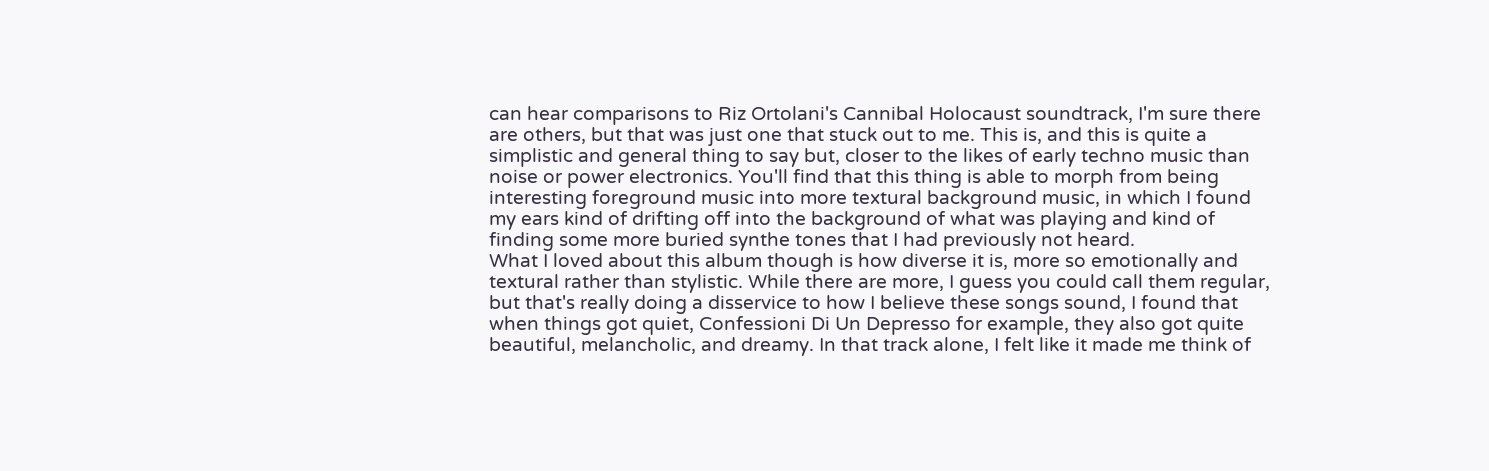can hear comparisons to Riz Ortolani's Cannibal Holocaust soundtrack, I'm sure there are others, but that was just one that stuck out to me. This is, and this is quite a simplistic and general thing to say but, closer to the likes of early techno music than noise or power electronics. You'll find that this thing is able to morph from being interesting foreground music into more textural background music, in which I found my ears kind of drifting off into the background of what was playing and kind of finding some more buried synthe tones that I had previously not heard.
What I loved about this album though is how diverse it is, more so emotionally and textural rather than stylistic. While there are more, I guess you could call them regular, but that's really doing a disservice to how I believe these songs sound, I found that when things got quiet, Confessioni Di Un Depresso for example, they also got quite beautiful, melancholic, and dreamy. In that track alone, I felt like it made me think of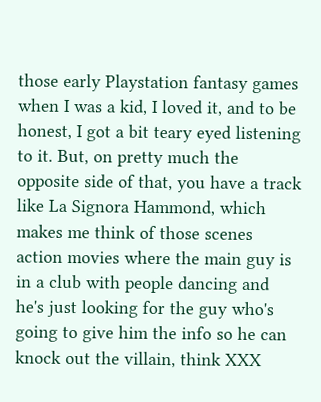those early Playstation fantasy games when I was a kid, I loved it, and to be honest, I got a bit teary eyed listening to it. But, on pretty much the opposite side of that, you have a track like La Signora Hammond, which makes me think of those scenes action movies where the main guy is in a club with people dancing and he's just looking for the guy who's going to give him the info so he can knock out the villain, think XXX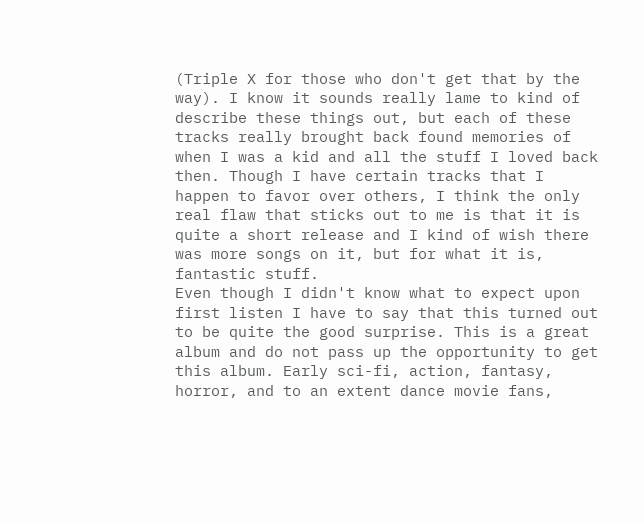(Triple X for those who don't get that by the way). I know it sounds really lame to kind of describe these things out, but each of these tracks really brought back found memories of when I was a kid and all the stuff I loved back then. Though I have certain tracks that I happen to favor over others, I think the only real flaw that sticks out to me is that it is quite a short release and I kind of wish there was more songs on it, but for what it is, fantastic stuff.
Even though I didn't know what to expect upon first listen I have to say that this turned out to be quite the good surprise. This is a great album and do not pass up the opportunity to get this album. Early sci-fi, action, fantasy, horror, and to an extent dance movie fans,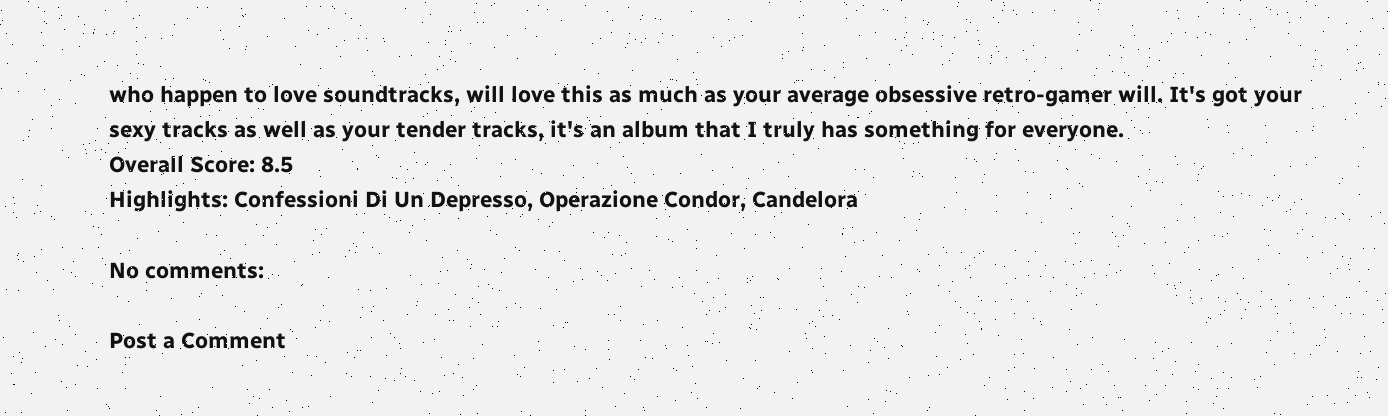who happen to love soundtracks, will love this as much as your average obsessive retro-gamer will. It's got your sexy tracks as well as your tender tracks, it's an album that I truly has something for everyone.
Overall Score: 8.5
Highlights: Confessioni Di Un Depresso, Operazione Condor, Candelora

No comments:

Post a Comment